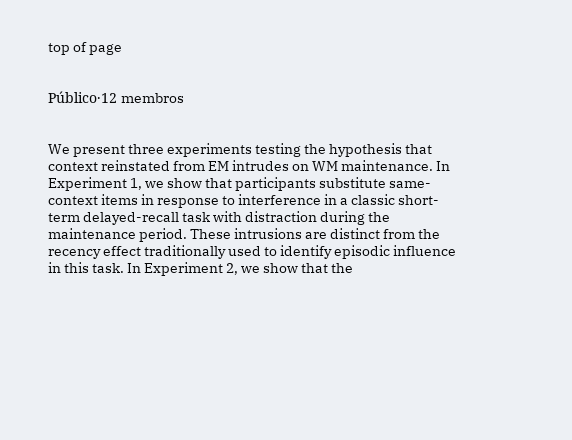top of page


Público·12 membros


We present three experiments testing the hypothesis that context reinstated from EM intrudes on WM maintenance. In Experiment 1, we show that participants substitute same-context items in response to interference in a classic short-term delayed-recall task with distraction during the maintenance period. These intrusions are distinct from the recency effect traditionally used to identify episodic influence in this task. In Experiment 2, we show that the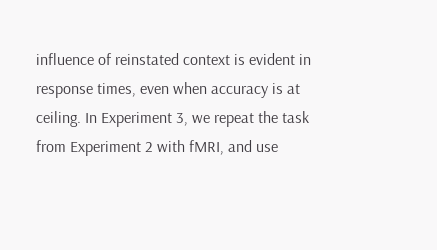influence of reinstated context is evident in response times, even when accuracy is at ceiling. In Experiment 3, we repeat the task from Experiment 2 with fMRI, and use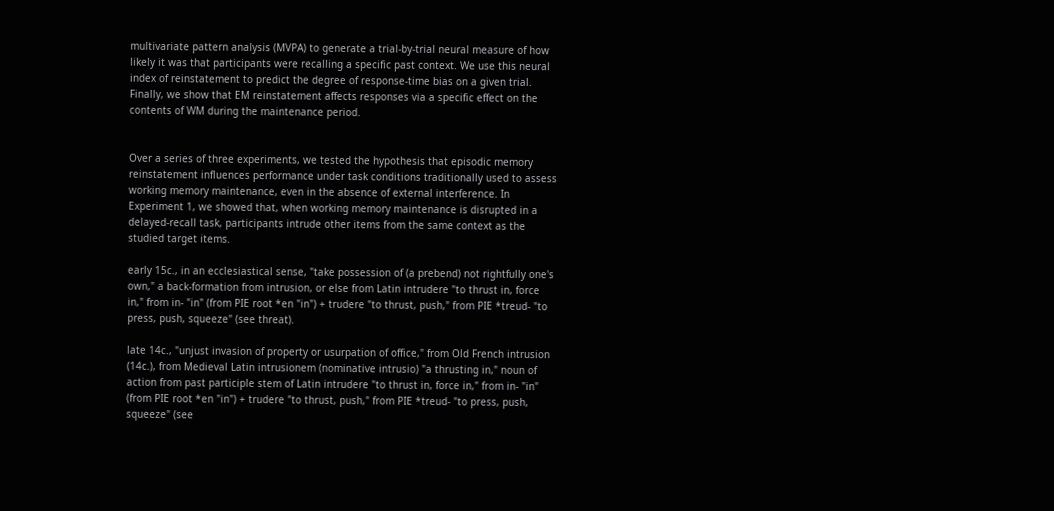multivariate pattern analysis (MVPA) to generate a trial-by-trial neural measure of how likely it was that participants were recalling a specific past context. We use this neural index of reinstatement to predict the degree of response-time bias on a given trial. Finally, we show that EM reinstatement affects responses via a specific effect on the contents of WM during the maintenance period.


Over a series of three experiments, we tested the hypothesis that episodic memory reinstatement influences performance under task conditions traditionally used to assess working memory maintenance, even in the absence of external interference. In Experiment 1, we showed that, when working memory maintenance is disrupted in a delayed-recall task, participants intrude other items from the same context as the studied target items.

early 15c., in an ecclesiastical sense, "take possession of (a prebend) not rightfully one's own," a back-formation from intrusion, or else from Latin intrudere "to thrust in, force in," from in- "in" (from PIE root *en "in") + trudere "to thrust, push," from PIE *treud- "to press, push, squeeze" (see threat).

late 14c., "unjust invasion of property or usurpation of office," from Old French intrusion (14c.), from Medieval Latin intrusionem (nominative intrusio) "a thrusting in," noun of action from past participle stem of Latin intrudere "to thrust in, force in," from in- "in" (from PIE root *en "in") + trudere "to thrust, push," from PIE *treud- "to press, push, squeeze" (see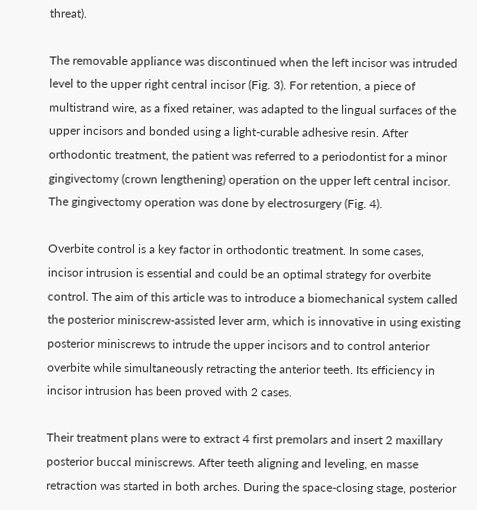threat).

The removable appliance was discontinued when the left incisor was intruded level to the upper right central incisor (Fig. 3). For retention, a piece of multistrand wire, as a fixed retainer, was adapted to the lingual surfaces of the upper incisors and bonded using a light-curable adhesive resin. After orthodontic treatment, the patient was referred to a periodontist for a minor gingivectomy (crown lengthening) operation on the upper left central incisor. The gingivectomy operation was done by electrosurgery (Fig. 4).

Overbite control is a key factor in orthodontic treatment. In some cases, incisor intrusion is essential and could be an optimal strategy for overbite control. The aim of this article was to introduce a biomechanical system called the posterior miniscrew-assisted lever arm, which is innovative in using existing posterior miniscrews to intrude the upper incisors and to control anterior overbite while simultaneously retracting the anterior teeth. Its efficiency in incisor intrusion has been proved with 2 cases.

Their treatment plans were to extract 4 first premolars and insert 2 maxillary posterior buccal miniscrews. After teeth aligning and leveling, en masse retraction was started in both arches. During the space-closing stage, posterior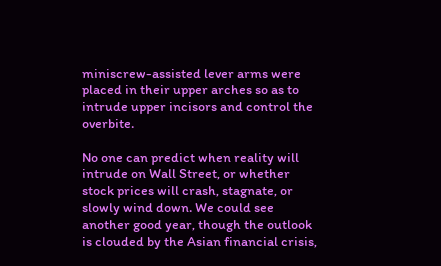miniscrew-assisted lever arms were placed in their upper arches so as to intrude upper incisors and control the overbite.

No one can predict when reality will intrude on Wall Street, or whether stock prices will crash, stagnate, or slowly wind down. We could see another good year, though the outlook is clouded by the Asian financial crisis,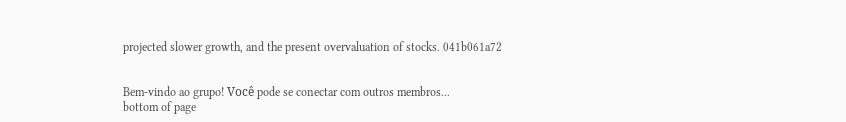projected slower growth, and the present overvaluation of stocks. 041b061a72


Bem-vindo ao grupo! Você pode se conectar com outros membros...
bottom of page